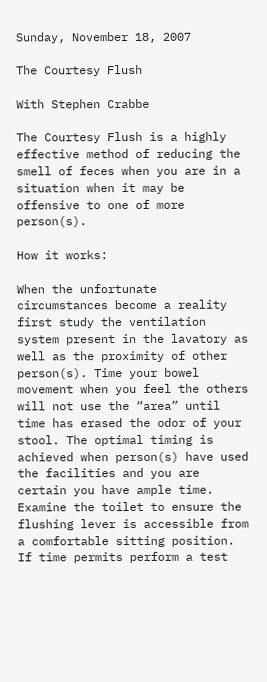Sunday, November 18, 2007

The Courtesy Flush

With Stephen Crabbe

The Courtesy Flush is a highly effective method of reducing the smell of feces when you are in a situation when it may be offensive to one of more person(s).

How it works:

When the unfortunate circumstances become a reality first study the ventilation system present in the lavatory as well as the proximity of other person(s). Time your bowel movement when you feel the others will not use the “area” until time has erased the odor of your stool. The optimal timing is achieved when person(s) have used the facilities and you are certain you have ample time. Examine the toilet to ensure the flushing lever is accessible from a comfortable sitting position. If time permits perform a test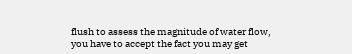flush to assess the magnitude of water flow, you have to accept the fact you may get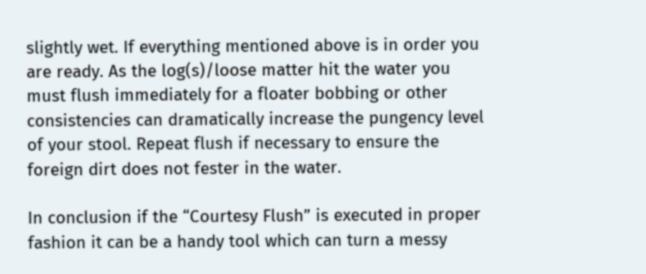slightly wet. If everything mentioned above is in order you are ready. As the log(s)/loose matter hit the water you must flush immediately for a floater bobbing or other consistencies can dramatically increase the pungency level of your stool. Repeat flush if necessary to ensure the foreign dirt does not fester in the water.

In conclusion if the “Courtesy Flush” is executed in proper fashion it can be a handy tool which can turn a messy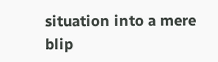situation into a mere blip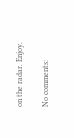on the radar. Enjoy.

No comments: